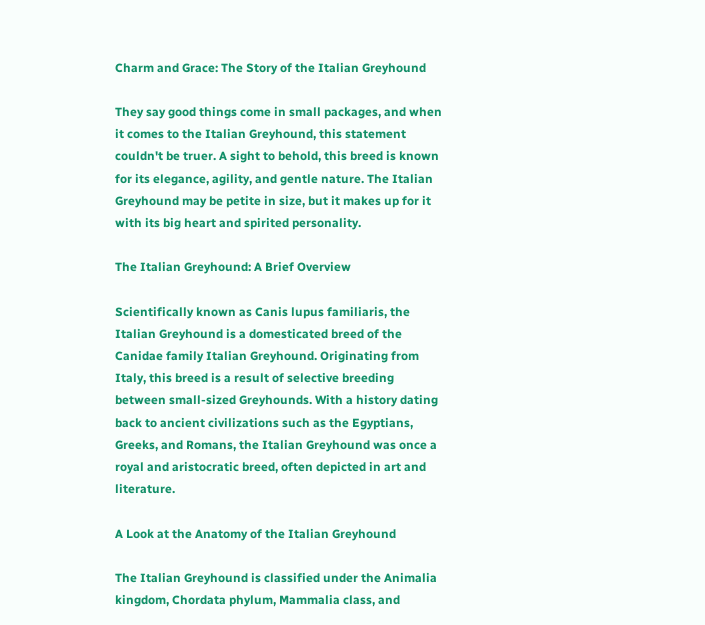Charm and Grace: The Story of the Italian Greyhound

They say good things come in small packages, and when it comes to the Italian Greyhound, this statement couldn't be truer. A sight to behold, this breed is known for its elegance, agility, and gentle nature. The Italian Greyhound may be petite in size, but it makes up for it with its big heart and spirited personality.

The Italian Greyhound: A Brief Overview

Scientifically known as Canis lupus familiaris, the Italian Greyhound is a domesticated breed of the Canidae family Italian Greyhound. Originating from Italy, this breed is a result of selective breeding between small-sized Greyhounds. With a history dating back to ancient civilizations such as the Egyptians, Greeks, and Romans, the Italian Greyhound was once a royal and aristocratic breed, often depicted in art and literature.

A Look at the Anatomy of the Italian Greyhound

The Italian Greyhound is classified under the Animalia kingdom, Chordata phylum, Mammalia class, and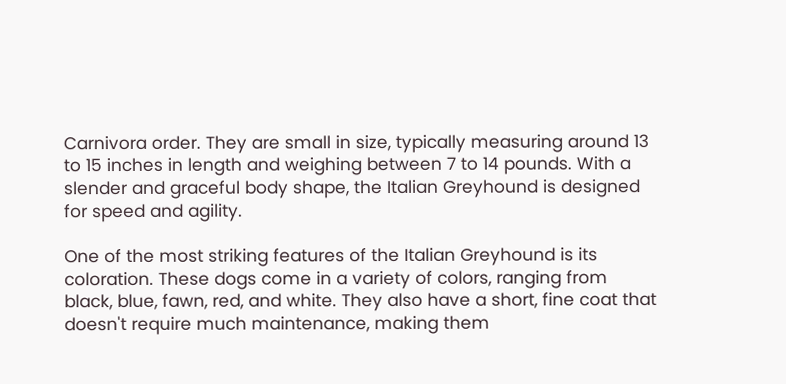Carnivora order. They are small in size, typically measuring around 13 to 15 inches in length and weighing between 7 to 14 pounds. With a slender and graceful body shape, the Italian Greyhound is designed for speed and agility.

One of the most striking features of the Italian Greyhound is its coloration. These dogs come in a variety of colors, ranging from black, blue, fawn, red, and white. They also have a short, fine coat that doesn't require much maintenance, making them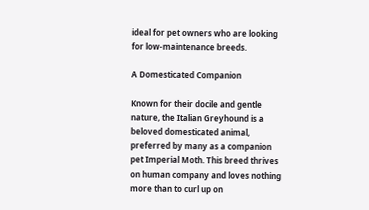ideal for pet owners who are looking for low-maintenance breeds.

A Domesticated Companion

Known for their docile and gentle nature, the Italian Greyhound is a beloved domesticated animal, preferred by many as a companion pet Imperial Moth. This breed thrives on human company and loves nothing more than to curl up on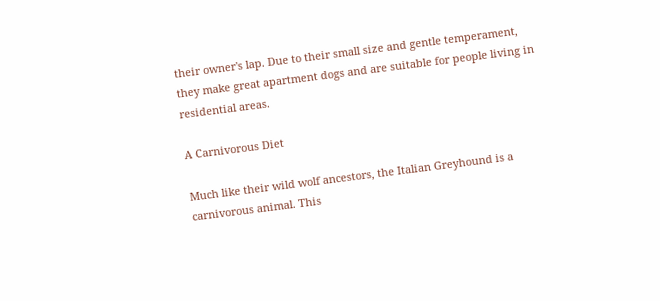their owner's lap. Due to their small size and gentle temperament, they make great apartment dogs and are suitable for people living in residential areas.

A Carnivorous Diet

Much like their wild wolf ancestors, the Italian Greyhound is a carnivorous animal. This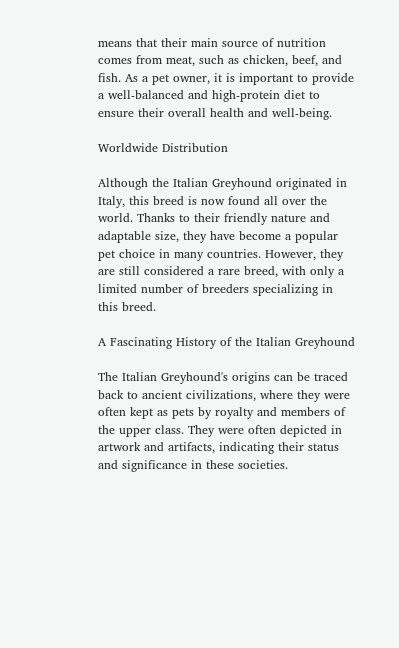means that their main source of nutrition comes from meat, such as chicken, beef, and fish. As a pet owner, it is important to provide a well-balanced and high-protein diet to ensure their overall health and well-being.

Worldwide Distribution

Although the Italian Greyhound originated in Italy, this breed is now found all over the world. Thanks to their friendly nature and adaptable size, they have become a popular pet choice in many countries. However, they are still considered a rare breed, with only a limited number of breeders specializing in this breed.

A Fascinating History of the Italian Greyhound

The Italian Greyhound's origins can be traced back to ancient civilizations, where they were often kept as pets by royalty and members of the upper class. They were often depicted in artwork and artifacts, indicating their status and significance in these societies.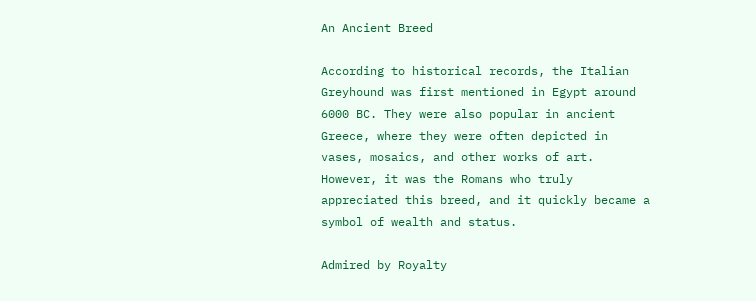An Ancient Breed

According to historical records, the Italian Greyhound was first mentioned in Egypt around 6000 BC. They were also popular in ancient Greece, where they were often depicted in vases, mosaics, and other works of art. However, it was the Romans who truly appreciated this breed, and it quickly became a symbol of wealth and status.

Admired by Royalty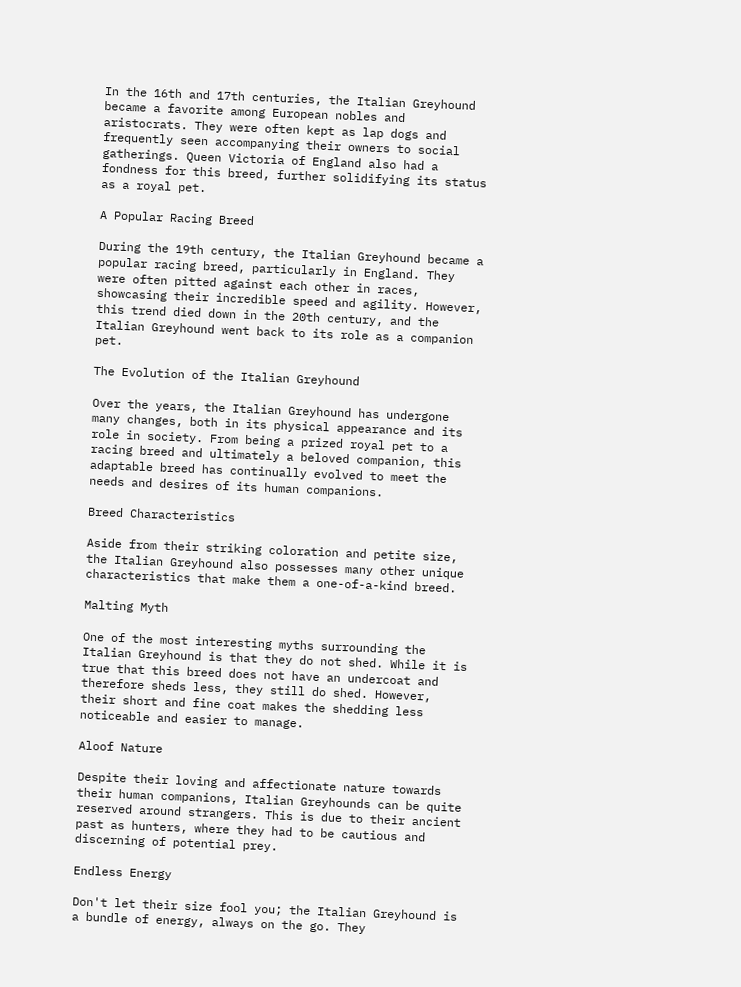In the 16th and 17th centuries, the Italian Greyhound became a favorite among European nobles and aristocrats. They were often kept as lap dogs and frequently seen accompanying their owners to social gatherings. Queen Victoria of England also had a fondness for this breed, further solidifying its status as a royal pet.

A Popular Racing Breed

During the 19th century, the Italian Greyhound became a popular racing breed, particularly in England. They were often pitted against each other in races, showcasing their incredible speed and agility. However, this trend died down in the 20th century, and the Italian Greyhound went back to its role as a companion pet.

The Evolution of the Italian Greyhound

Over the years, the Italian Greyhound has undergone many changes, both in its physical appearance and its role in society. From being a prized royal pet to a racing breed and ultimately a beloved companion, this adaptable breed has continually evolved to meet the needs and desires of its human companions.

Breed Characteristics

Aside from their striking coloration and petite size, the Italian Greyhound also possesses many other unique characteristics that make them a one-of-a-kind breed.

Malting Myth

One of the most interesting myths surrounding the Italian Greyhound is that they do not shed. While it is true that this breed does not have an undercoat and therefore sheds less, they still do shed. However, their short and fine coat makes the shedding less noticeable and easier to manage.

Aloof Nature

Despite their loving and affectionate nature towards their human companions, Italian Greyhounds can be quite reserved around strangers. This is due to their ancient past as hunters, where they had to be cautious and discerning of potential prey.

Endless Energy

Don't let their size fool you; the Italian Greyhound is a bundle of energy, always on the go. They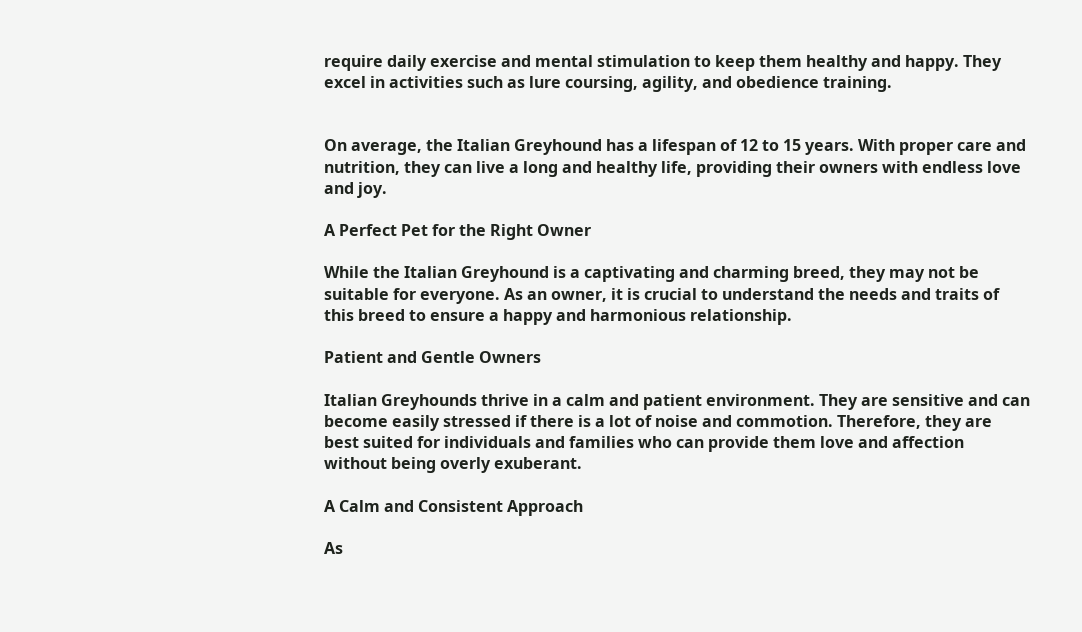require daily exercise and mental stimulation to keep them healthy and happy. They excel in activities such as lure coursing, agility, and obedience training.


On average, the Italian Greyhound has a lifespan of 12 to 15 years. With proper care and nutrition, they can live a long and healthy life, providing their owners with endless love and joy.

A Perfect Pet for the Right Owner

While the Italian Greyhound is a captivating and charming breed, they may not be suitable for everyone. As an owner, it is crucial to understand the needs and traits of this breed to ensure a happy and harmonious relationship.

Patient and Gentle Owners

Italian Greyhounds thrive in a calm and patient environment. They are sensitive and can become easily stressed if there is a lot of noise and commotion. Therefore, they are best suited for individuals and families who can provide them love and affection without being overly exuberant.

A Calm and Consistent Approach

As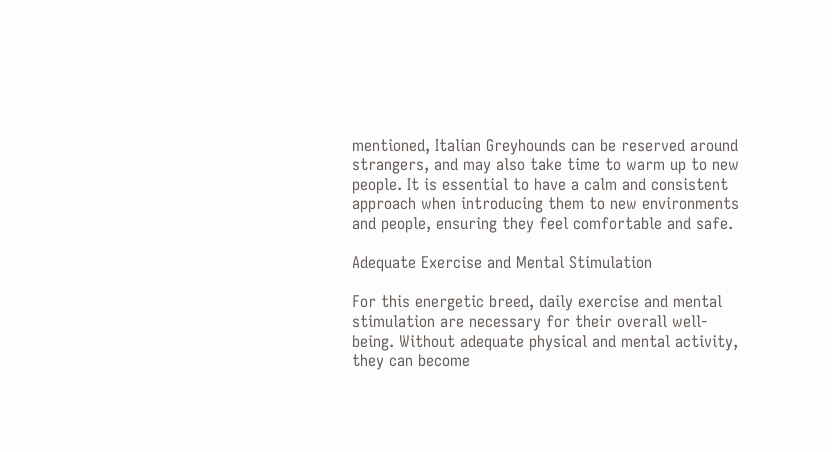mentioned, Italian Greyhounds can be reserved around strangers, and may also take time to warm up to new people. It is essential to have a calm and consistent approach when introducing them to new environments and people, ensuring they feel comfortable and safe.

Adequate Exercise and Mental Stimulation

For this energetic breed, daily exercise and mental stimulation are necessary for their overall well-being. Without adequate physical and mental activity, they can become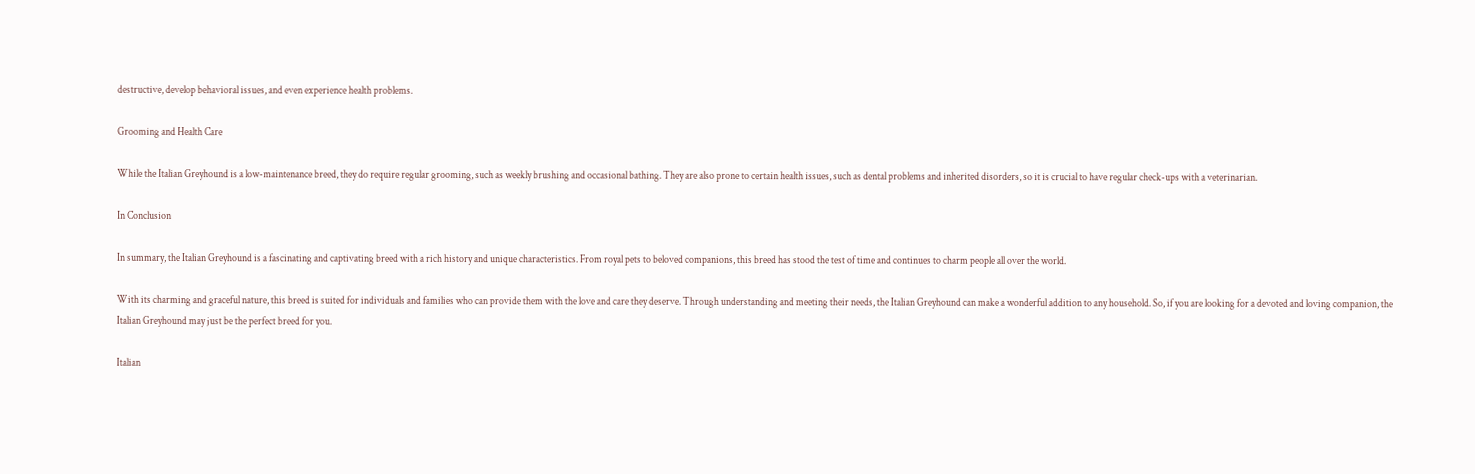destructive, develop behavioral issues, and even experience health problems.

Grooming and Health Care

While the Italian Greyhound is a low-maintenance breed, they do require regular grooming, such as weekly brushing and occasional bathing. They are also prone to certain health issues, such as dental problems and inherited disorders, so it is crucial to have regular check-ups with a veterinarian.

In Conclusion

In summary, the Italian Greyhound is a fascinating and captivating breed with a rich history and unique characteristics. From royal pets to beloved companions, this breed has stood the test of time and continues to charm people all over the world.

With its charming and graceful nature, this breed is suited for individuals and families who can provide them with the love and care they deserve. Through understanding and meeting their needs, the Italian Greyhound can make a wonderful addition to any household. So, if you are looking for a devoted and loving companion, the Italian Greyhound may just be the perfect breed for you.

Italian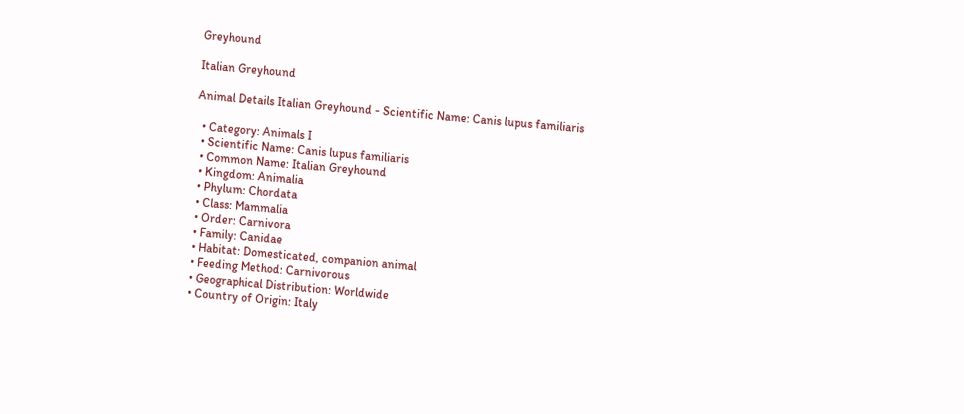Greyhound

Italian Greyhound

Animal Details Italian Greyhound - Scientific Name: Canis lupus familiaris

  • Category: Animals I
  • Scientific Name: Canis lupus familiaris
  • Common Name: Italian Greyhound
  • Kingdom: Animalia
  • Phylum: Chordata
  • Class: Mammalia
  • Order: Carnivora
  • Family: Canidae
  • Habitat: Domesticated, companion animal
  • Feeding Method: Carnivorous
  • Geographical Distribution: Worldwide
  • Country of Origin: Italy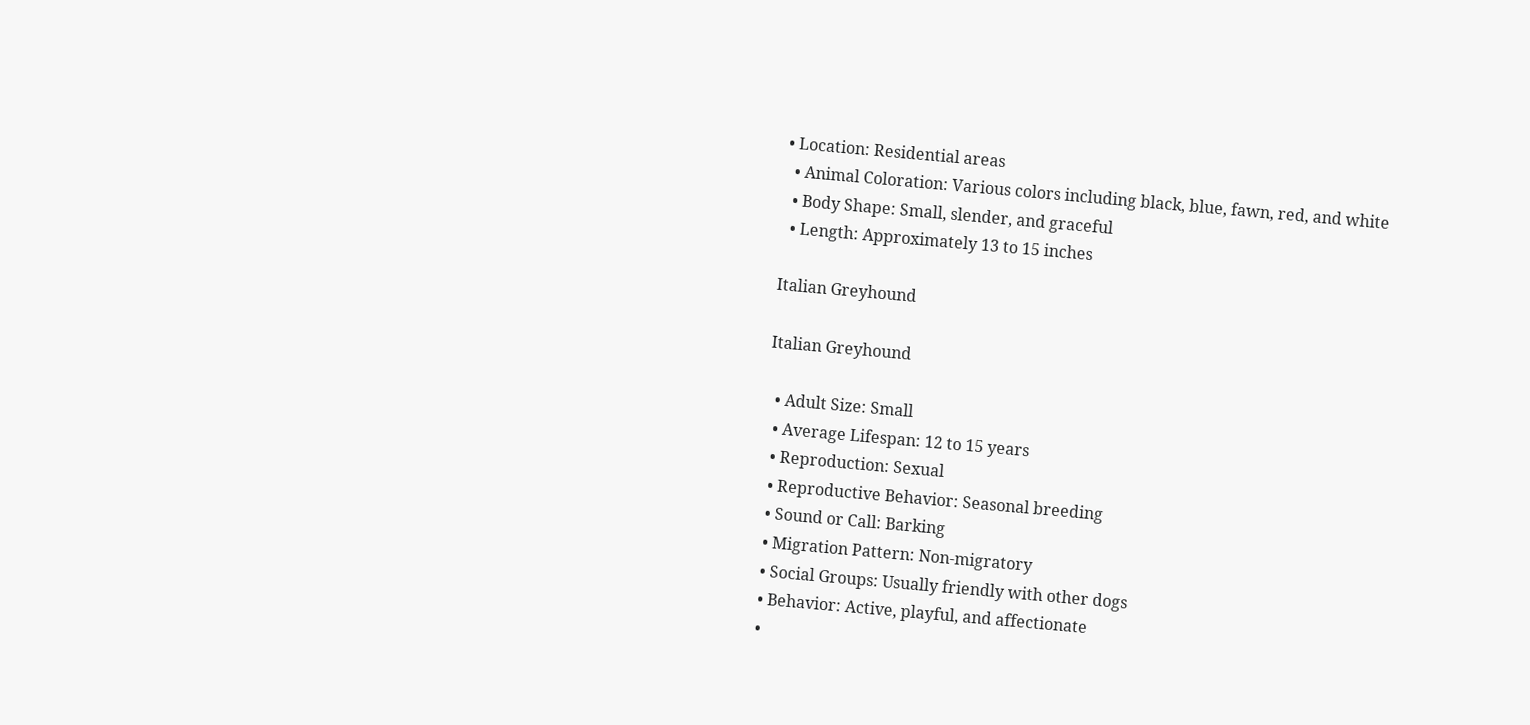• Location: Residential areas
  • Animal Coloration: Various colors including black, blue, fawn, red, and white
  • Body Shape: Small, slender, and graceful
  • Length: Approximately 13 to 15 inches

Italian Greyhound

Italian Greyhound

  • Adult Size: Small
  • Average Lifespan: 12 to 15 years
  • Reproduction: Sexual
  • Reproductive Behavior: Seasonal breeding
  • Sound or Call: Barking
  • Migration Pattern: Non-migratory
  • Social Groups: Usually friendly with other dogs
  • Behavior: Active, playful, and affectionate
  •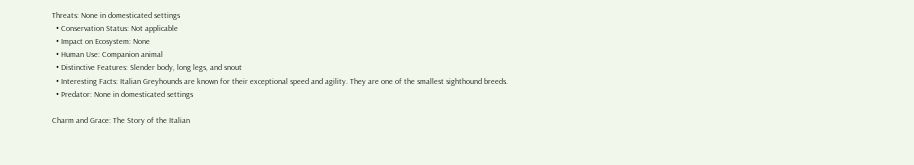Threats: None in domesticated settings
  • Conservation Status: Not applicable
  • Impact on Ecosystem: None
  • Human Use: Companion animal
  • Distinctive Features: Slender body, long legs, and snout
  • Interesting Facts: Italian Greyhounds are known for their exceptional speed and agility. They are one of the smallest sighthound breeds.
  • Predator: None in domesticated settings

Charm and Grace: The Story of the Italian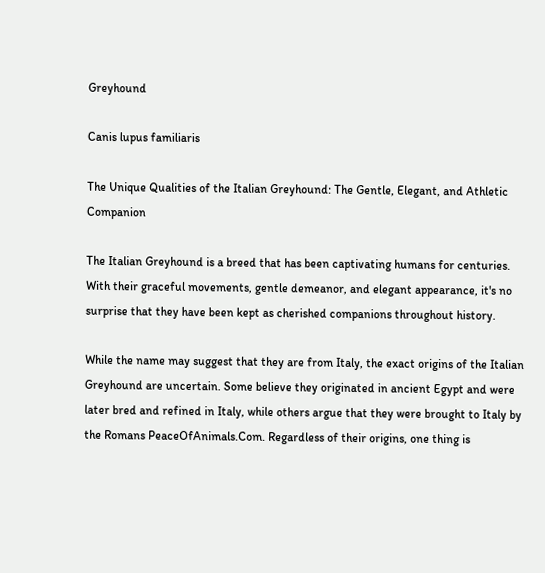Greyhound

Canis lupus familiaris

The Unique Qualities of the Italian Greyhound: The Gentle, Elegant, and Athletic Companion

The Italian Greyhound is a breed that has been captivating humans for centuries. With their graceful movements, gentle demeanor, and elegant appearance, it's no surprise that they have been kept as cherished companions throughout history.

While the name may suggest that they are from Italy, the exact origins of the Italian Greyhound are uncertain. Some believe they originated in ancient Egypt and were later bred and refined in Italy, while others argue that they were brought to Italy by the Romans PeaceOfAnimals.Com. Regardless of their origins, one thing is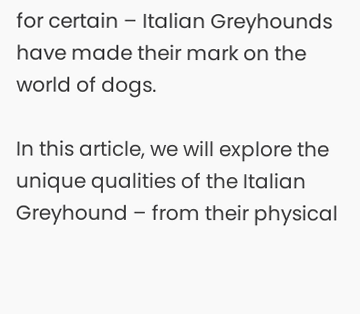for certain – Italian Greyhounds have made their mark on the world of dogs.

In this article, we will explore the unique qualities of the Italian Greyhound – from their physical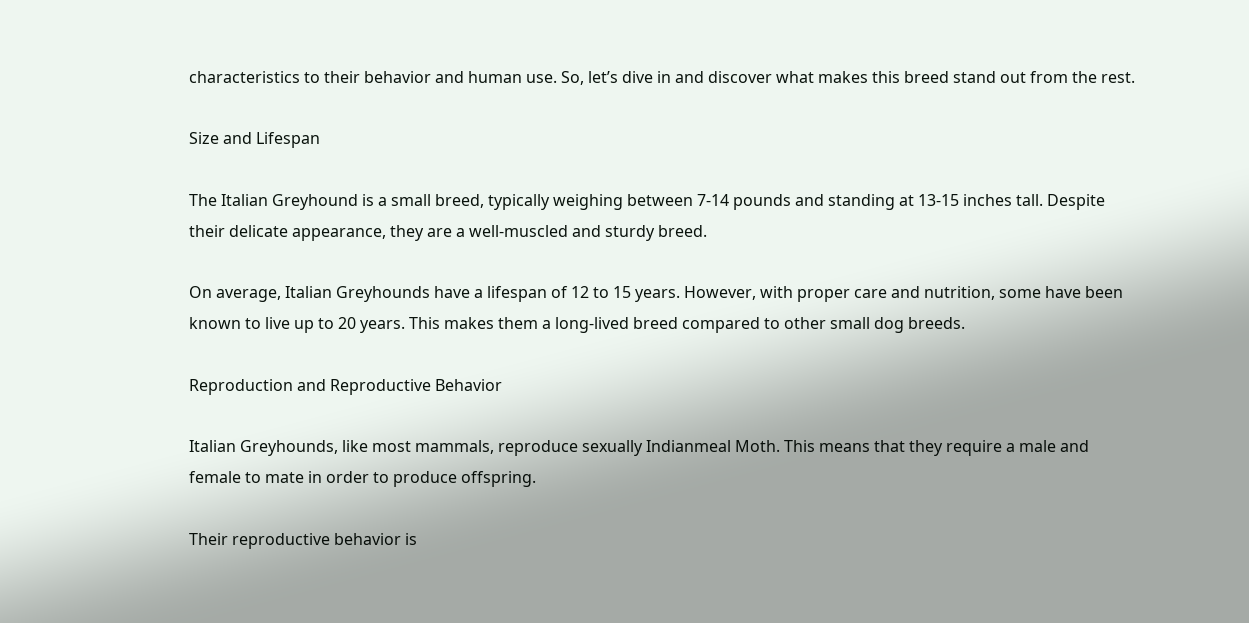characteristics to their behavior and human use. So, let’s dive in and discover what makes this breed stand out from the rest.

Size and Lifespan

The Italian Greyhound is a small breed, typically weighing between 7-14 pounds and standing at 13-15 inches tall. Despite their delicate appearance, they are a well-muscled and sturdy breed.

On average, Italian Greyhounds have a lifespan of 12 to 15 years. However, with proper care and nutrition, some have been known to live up to 20 years. This makes them a long-lived breed compared to other small dog breeds.

Reproduction and Reproductive Behavior

Italian Greyhounds, like most mammals, reproduce sexually Indianmeal Moth. This means that they require a male and female to mate in order to produce offspring.

Their reproductive behavior is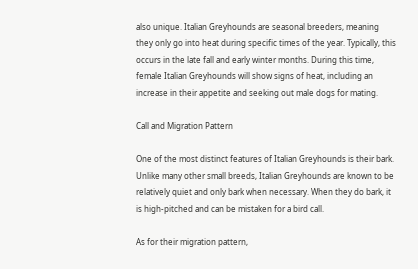also unique. Italian Greyhounds are seasonal breeders, meaning they only go into heat during specific times of the year. Typically, this occurs in the late fall and early winter months. During this time, female Italian Greyhounds will show signs of heat, including an increase in their appetite and seeking out male dogs for mating.

Call and Migration Pattern

One of the most distinct features of Italian Greyhounds is their bark. Unlike many other small breeds, Italian Greyhounds are known to be relatively quiet and only bark when necessary. When they do bark, it is high-pitched and can be mistaken for a bird call.

As for their migration pattern,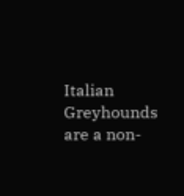Italian Greyhounds are a non-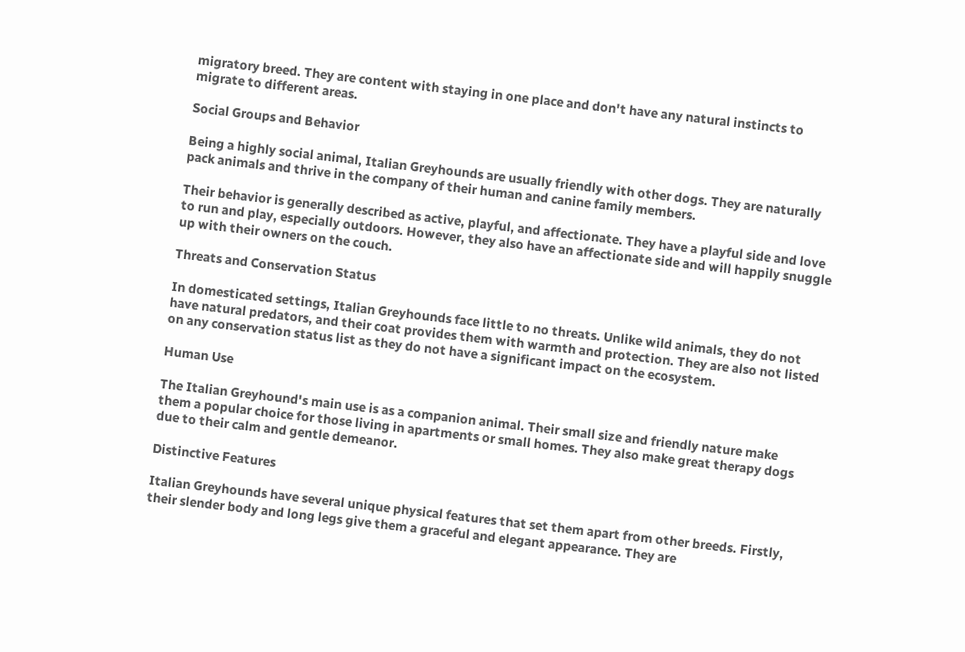migratory breed. They are content with staying in one place and don't have any natural instincts to migrate to different areas.

Social Groups and Behavior

Being a highly social animal, Italian Greyhounds are usually friendly with other dogs. They are naturally pack animals and thrive in the company of their human and canine family members.

Their behavior is generally described as active, playful, and affectionate. They have a playful side and love to run and play, especially outdoors. However, they also have an affectionate side and will happily snuggle up with their owners on the couch.

Threats and Conservation Status

In domesticated settings, Italian Greyhounds face little to no threats. Unlike wild animals, they do not have natural predators, and their coat provides them with warmth and protection. They are also not listed on any conservation status list as they do not have a significant impact on the ecosystem.

Human Use

The Italian Greyhound's main use is as a companion animal. Their small size and friendly nature make them a popular choice for those living in apartments or small homes. They also make great therapy dogs due to their calm and gentle demeanor.

Distinctive Features

Italian Greyhounds have several unique physical features that set them apart from other breeds. Firstly, their slender body and long legs give them a graceful and elegant appearance. They are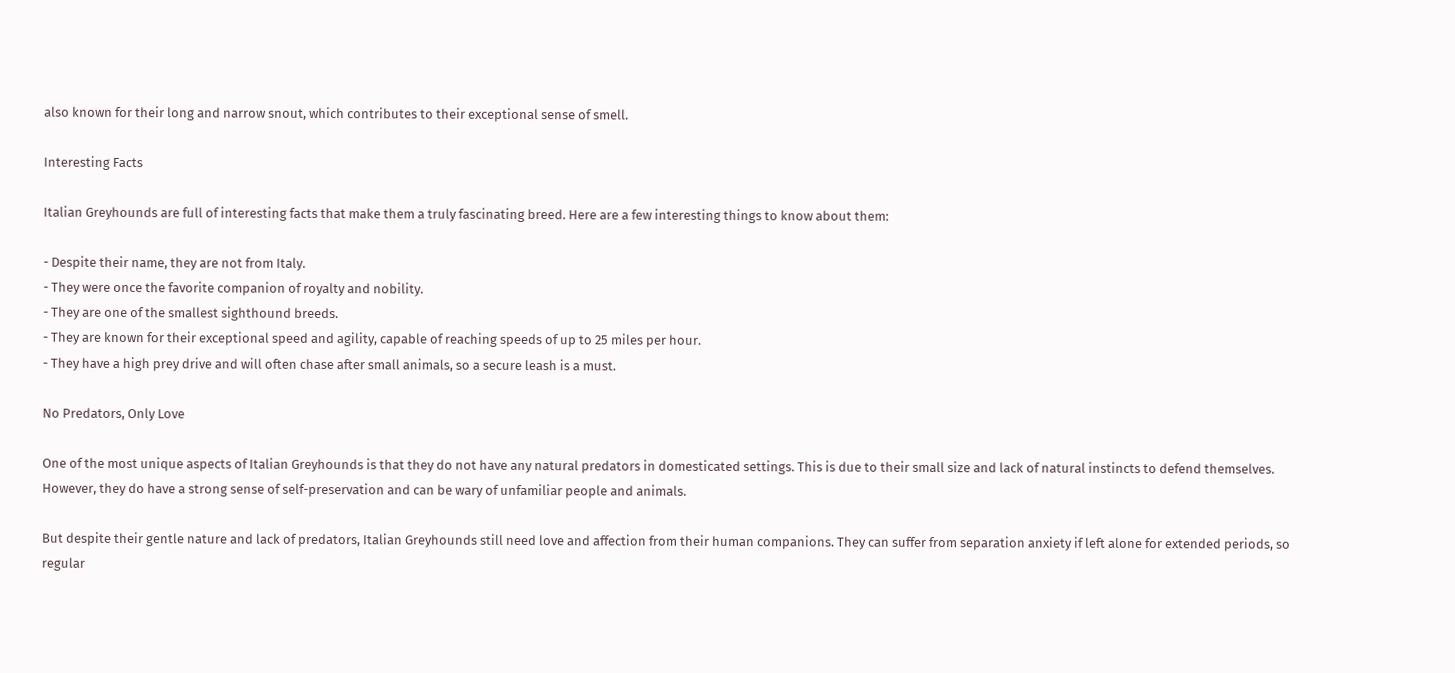also known for their long and narrow snout, which contributes to their exceptional sense of smell.

Interesting Facts

Italian Greyhounds are full of interesting facts that make them a truly fascinating breed. Here are a few interesting things to know about them:

- Despite their name, they are not from Italy.
- They were once the favorite companion of royalty and nobility.
- They are one of the smallest sighthound breeds.
- They are known for their exceptional speed and agility, capable of reaching speeds of up to 25 miles per hour.
- They have a high prey drive and will often chase after small animals, so a secure leash is a must.

No Predators, Only Love

One of the most unique aspects of Italian Greyhounds is that they do not have any natural predators in domesticated settings. This is due to their small size and lack of natural instincts to defend themselves. However, they do have a strong sense of self-preservation and can be wary of unfamiliar people and animals.

But despite their gentle nature and lack of predators, Italian Greyhounds still need love and affection from their human companions. They can suffer from separation anxiety if left alone for extended periods, so regular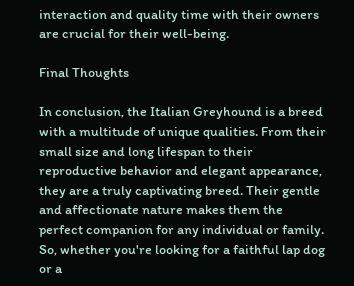interaction and quality time with their owners are crucial for their well-being.

Final Thoughts

In conclusion, the Italian Greyhound is a breed with a multitude of unique qualities. From their small size and long lifespan to their reproductive behavior and elegant appearance, they are a truly captivating breed. Their gentle and affectionate nature makes them the perfect companion for any individual or family. So, whether you're looking for a faithful lap dog or a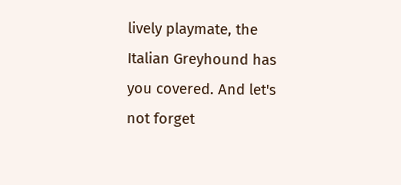lively playmate, the Italian Greyhound has you covered. And let's not forget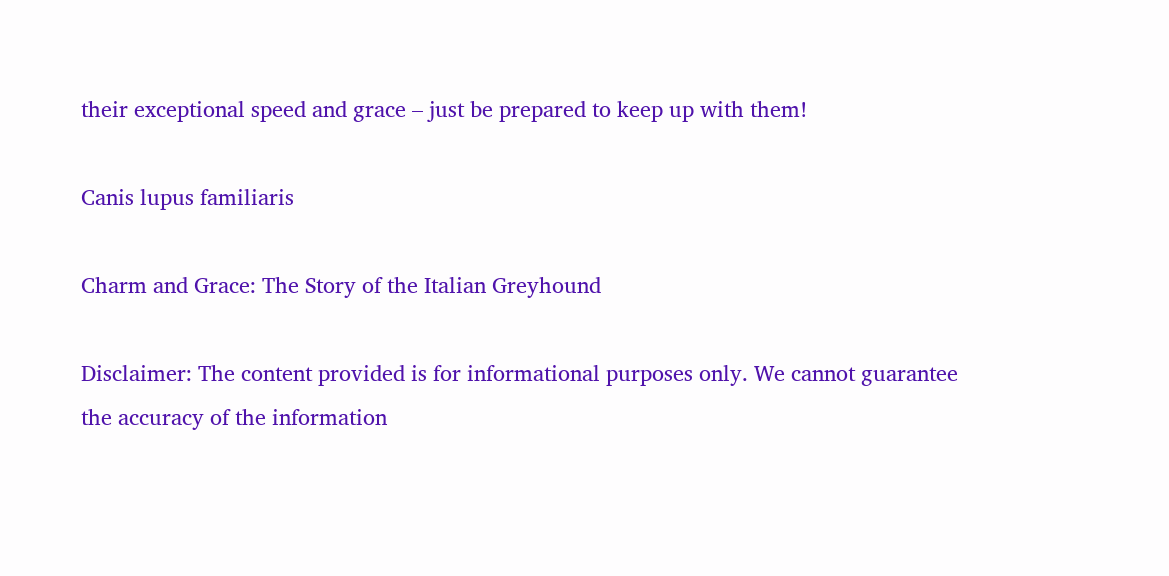their exceptional speed and grace – just be prepared to keep up with them!

Canis lupus familiaris

Charm and Grace: The Story of the Italian Greyhound

Disclaimer: The content provided is for informational purposes only. We cannot guarantee the accuracy of the information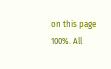on this page 100%. All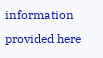information provided here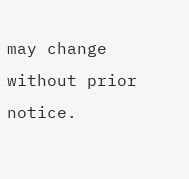may change without prior notice.